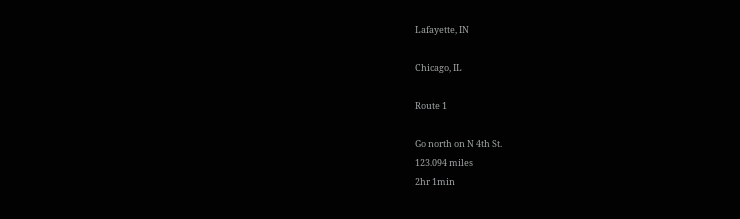Lafayette, IN

Chicago, IL

Route 1

Go north on N 4th St.
123.094 miles
2hr 1min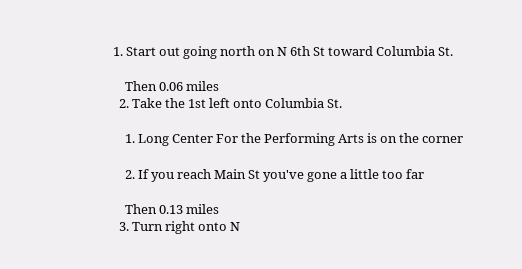1. Start out going north on N 6th St toward Columbia St.

    Then 0.06 miles
  2. Take the 1st left onto Columbia St.

    1. Long Center For the Performing Arts is on the corner

    2. If you reach Main St you've gone a little too far

    Then 0.13 miles
  3. Turn right onto N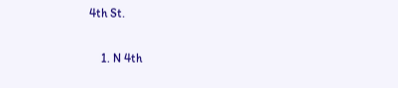4th St.

    1. N 4th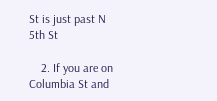St is just past N 5th St

    2. If you are on Columbia St and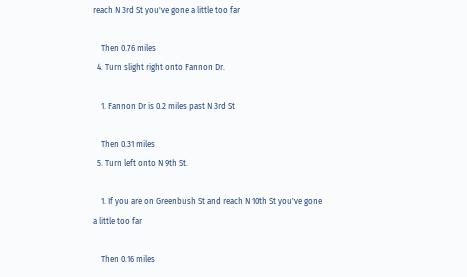reach N 3rd St you've gone a little too far

    Then 0.76 miles
  4. Turn slight right onto Fannon Dr.

    1. Fannon Dr is 0.2 miles past N 3rd St

    Then 0.31 miles
  5. Turn left onto N 9th St.

    1. If you are on Greenbush St and reach N 10th St you've gone a little too far

    Then 0.16 miles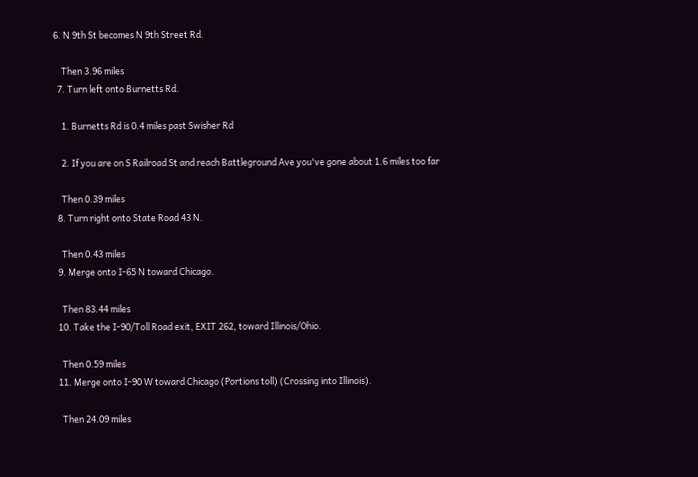6. N 9th St becomes N 9th Street Rd.

    Then 3.96 miles
  7. Turn left onto Burnetts Rd.

    1. Burnetts Rd is 0.4 miles past Swisher Rd

    2. If you are on S Railroad St and reach Battleground Ave you've gone about 1.6 miles too far

    Then 0.39 miles
  8. Turn right onto State Road 43 N.

    Then 0.43 miles
  9. Merge onto I-65 N toward Chicago.

    Then 83.44 miles
  10. Take the I-90/Toll Road exit, EXIT 262, toward Illinois/Ohio.

    Then 0.59 miles
  11. Merge onto I-90 W toward Chicago (Portions toll) (Crossing into Illinois).

    Then 24.09 miles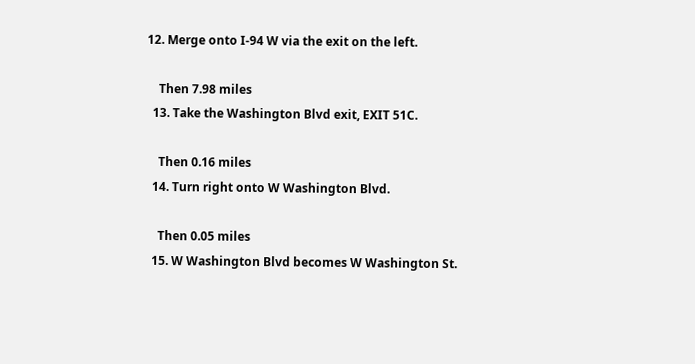12. Merge onto I-94 W via the exit on the left.

    Then 7.98 miles
  13. Take the Washington Blvd exit, EXIT 51C.

    Then 0.16 miles
  14. Turn right onto W Washington Blvd.

    Then 0.05 miles
  15. W Washington Blvd becomes W Washington St.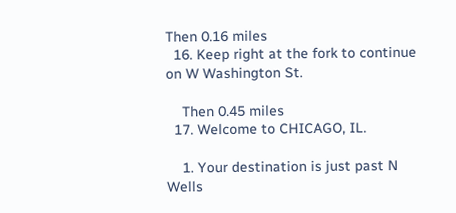Then 0.16 miles
  16. Keep right at the fork to continue on W Washington St.

    Then 0.45 miles
  17. Welcome to CHICAGO, IL.

    1. Your destination is just past N Wells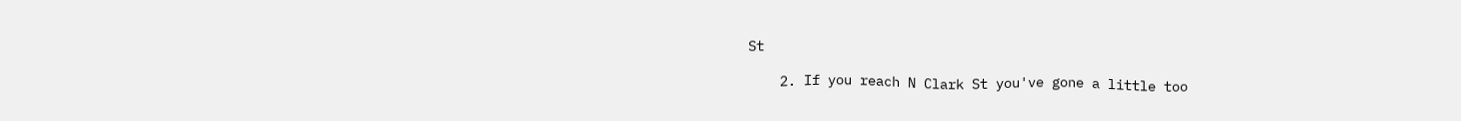St

    2. If you reach N Clark St you've gone a little too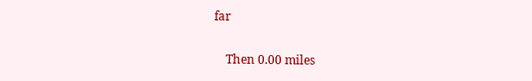far

    Then 0.00 miles